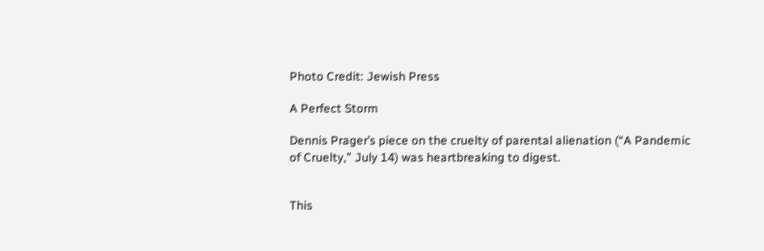Photo Credit: Jewish Press

A Perfect Storm

Dennis Prager’s piece on the cruelty of parental alienation (“A Pandemic of Cruelty,” July 14) was heartbreaking to digest.


This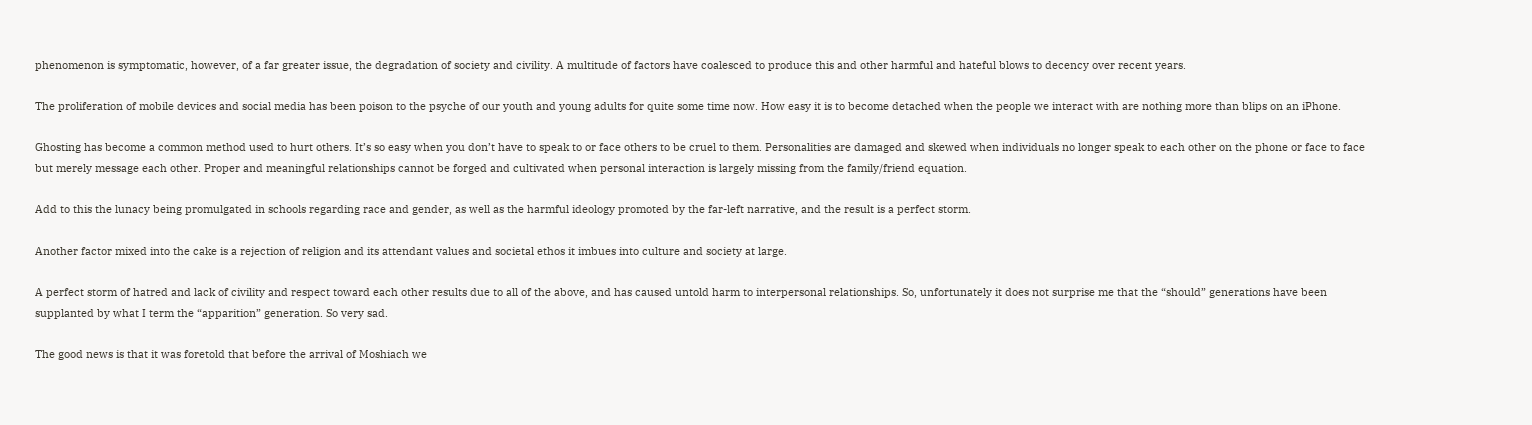phenomenon is symptomatic, however, of a far greater issue, the degradation of society and civility. A multitude of factors have coalesced to produce this and other harmful and hateful blows to decency over recent years.

The proliferation of mobile devices and social media has been poison to the psyche of our youth and young adults for quite some time now. How easy it is to become detached when the people we interact with are nothing more than blips on an iPhone.

Ghosting has become a common method used to hurt others. It’s so easy when you don’t have to speak to or face others to be cruel to them. Personalities are damaged and skewed when individuals no longer speak to each other on the phone or face to face but merely message each other. Proper and meaningful relationships cannot be forged and cultivated when personal interaction is largely missing from the family/friend equation.

Add to this the lunacy being promulgated in schools regarding race and gender, as well as the harmful ideology promoted by the far-left narrative, and the result is a perfect storm.

Another factor mixed into the cake is a rejection of religion and its attendant values and societal ethos it imbues into culture and society at large.

A perfect storm of hatred and lack of civility and respect toward each other results due to all of the above, and has caused untold harm to interpersonal relationships. So, unfortunately it does not surprise me that the “should” generations have been supplanted by what I term the “apparition” generation. So very sad.

The good news is that it was foretold that before the arrival of Moshiach we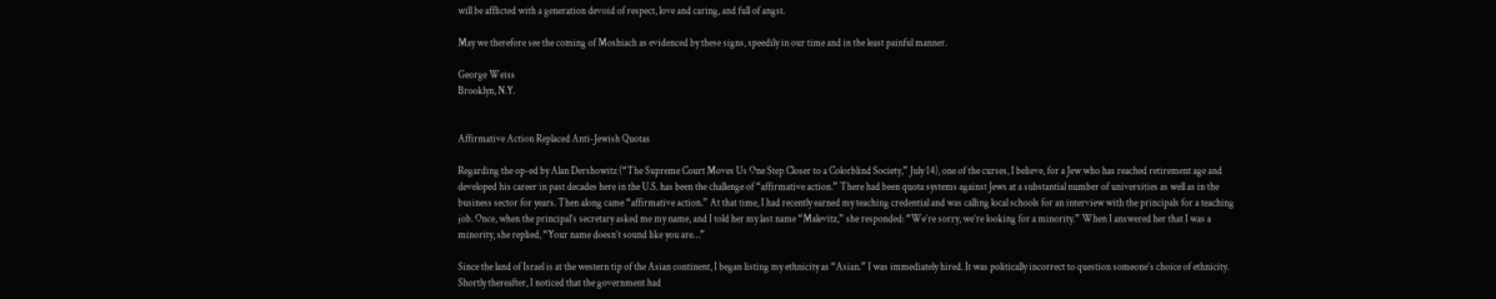will be afflicted with a generation devoid of respect, love and caring, and full of angst.

May we therefore see the coming of Moshiach as evidenced by these signs, speedily in our time and in the least painful manner.

George Weiss
Brooklyn, N.Y.


Affirmative Action Replaced Anti-Jewish Quotas

Regarding the op-ed by Alan Dershowitz (“The Supreme Court Moves Us One Step Closer to a Colorblind Society,” July 14), one of the curses, I believe, for a Jew who has reached retirement age and developed his career in past decades here in the U.S. has been the challenge of “affirmative action.” There had been quota systems against Jews at a substantial number of universities as well as in the business sector for years. Then along came “affirmative action.” At that time, I had recently earned my teaching credential and was calling local schools for an interview with the principals for a teaching job. Once, when the principal’s secretary asked me my name, and I told her my last name “Malevitz,” she responded: “We’re sorry, we’re looking for a minority.” When I answered her that I was a minority, she replied, “Your name doesn’t sound like you are…”

Since the land of Israel is at the western tip of the Asian continent, I began listing my ethnicity as “Asian.” I was immediately hired. It was politically incorrect to question someone’s choice of ethnicity. Shortly thereafter, I noticed that the government had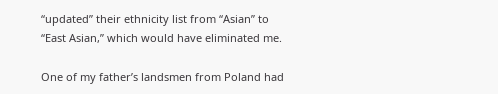“updated” their ethnicity list from “Asian” to “East Asian,” which would have eliminated me.

One of my father’s landsmen from Poland had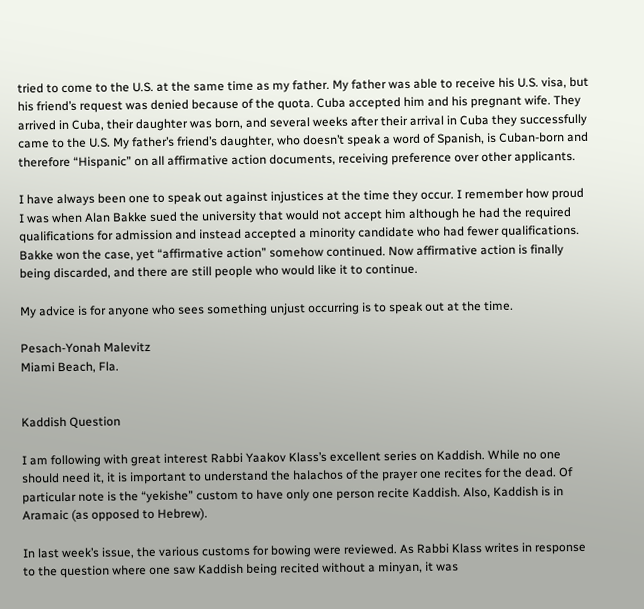tried to come to the U.S. at the same time as my father. My father was able to receive his U.S. visa, but his friend’s request was denied because of the quota. Cuba accepted him and his pregnant wife. They arrived in Cuba, their daughter was born, and several weeks after their arrival in Cuba they successfully came to the U.S. My father’s friend’s daughter, who doesn’t speak a word of Spanish, is Cuban-born and therefore “Hispanic” on all affirmative action documents, receiving preference over other applicants.

I have always been one to speak out against injustices at the time they occur. I remember how proud I was when Alan Bakke sued the university that would not accept him although he had the required qualifications for admission and instead accepted a minority candidate who had fewer qualifications. Bakke won the case, yet “affirmative action” somehow continued. Now affirmative action is finally being discarded, and there are still people who would like it to continue.

My advice is for anyone who sees something unjust occurring is to speak out at the time.

Pesach-Yonah Malevitz
Miami Beach, Fla.


Kaddish Question

I am following with great interest Rabbi Yaakov Klass’s excellent series on Kaddish. While no one should need it, it is important to understand the halachos of the prayer one recites for the dead. Of particular note is the “yekishe” custom to have only one person recite Kaddish. Also, Kaddish is in Aramaic (as opposed to Hebrew).

In last week’s issue, the various customs for bowing were reviewed. As Rabbi Klass writes in response to the question where one saw Kaddish being recited without a minyan, it was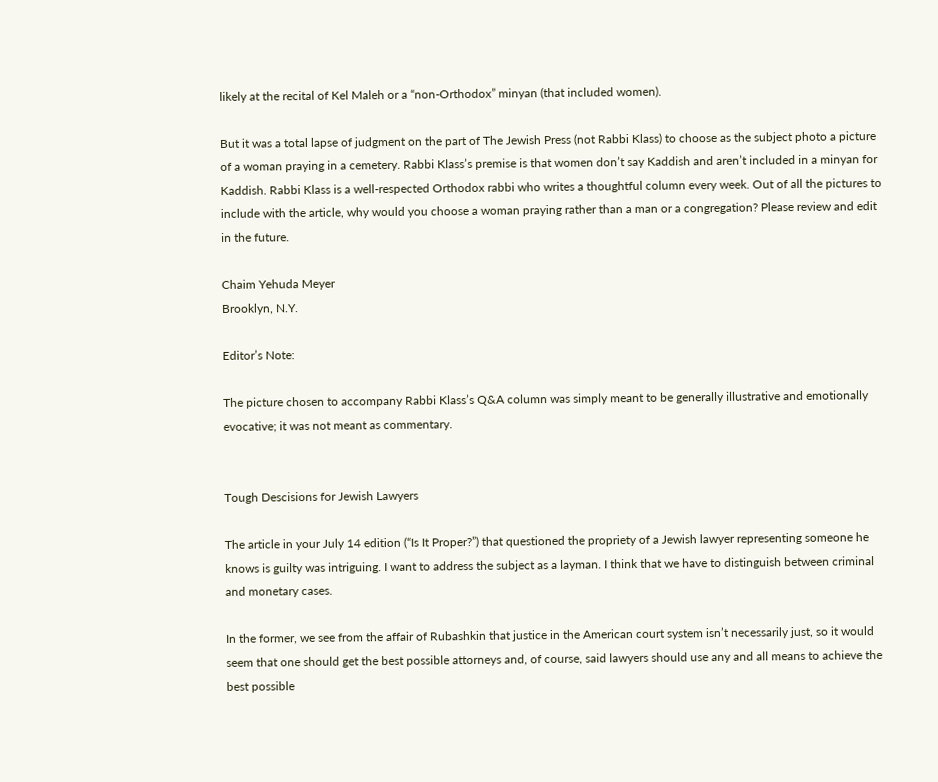likely at the recital of Kel Maleh or a “non-Orthodox” minyan (that included women).

But it was a total lapse of judgment on the part of The Jewish Press (not Rabbi Klass) to choose as the subject photo a picture of a woman praying in a cemetery. Rabbi Klass’s premise is that women don’t say Kaddish and aren’t included in a minyan for Kaddish. Rabbi Klass is a well-respected Orthodox rabbi who writes a thoughtful column every week. Out of all the pictures to include with the article, why would you choose a woman praying rather than a man or a congregation? Please review and edit in the future.

Chaim Yehuda Meyer
Brooklyn, N.Y.

Editor’s Note:

The picture chosen to accompany Rabbi Klass’s Q&A column was simply meant to be generally illustrative and emotionally evocative; it was not meant as commentary.


Tough Descisions for Jewish Lawyers

The article in your July 14 edition (“Is It Proper?”) that questioned the propriety of a Jewish lawyer representing someone he knows is guilty was intriguing. I want to address the subject as a layman. I think that we have to distinguish between criminal and monetary cases.

In the former, we see from the affair of Rubashkin that justice in the American court system isn’t necessarily just, so it would seem that one should get the best possible attorneys and, of course, said lawyers should use any and all means to achieve the best possible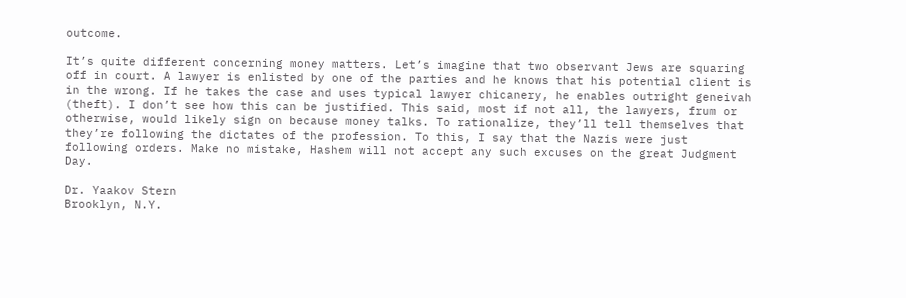outcome.

It’s quite different concerning money matters. Let’s imagine that two observant Jews are squaring off in court. A lawyer is enlisted by one of the parties and he knows that his potential client is in the wrong. If he takes the case and uses typical lawyer chicanery, he enables outright geneivah (theft). I don’t see how this can be justified. This said, most if not all, the lawyers, frum or otherwise, would likely sign on because money talks. To rationalize, they’ll tell themselves that they’re following the dictates of the profession. To this, I say that the Nazis were just following orders. Make no mistake, Hashem will not accept any such excuses on the great Judgment Day.

Dr. Yaakov Stern
Brooklyn, N.Y.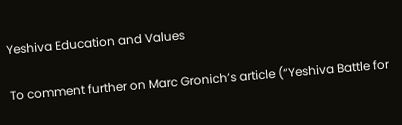Yeshiva Education and Values

To comment further on Marc Gronich’s article (“Yeshiva Battle for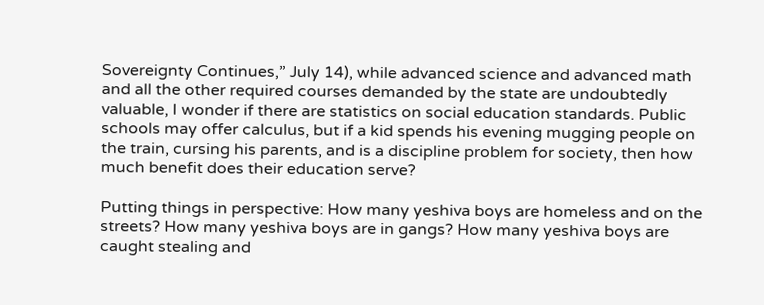Sovereignty Continues,” July 14), while advanced science and advanced math and all the other required courses demanded by the state are undoubtedly valuable, I wonder if there are statistics on social education standards. Public schools may offer calculus, but if a kid spends his evening mugging people on the train, cursing his parents, and is a discipline problem for society, then how much benefit does their education serve?

Putting things in perspective: How many yeshiva boys are homeless and on the streets? How many yeshiva boys are in gangs? How many yeshiva boys are caught stealing and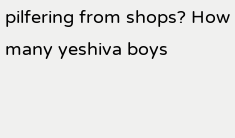pilfering from shops? How many yeshiva boys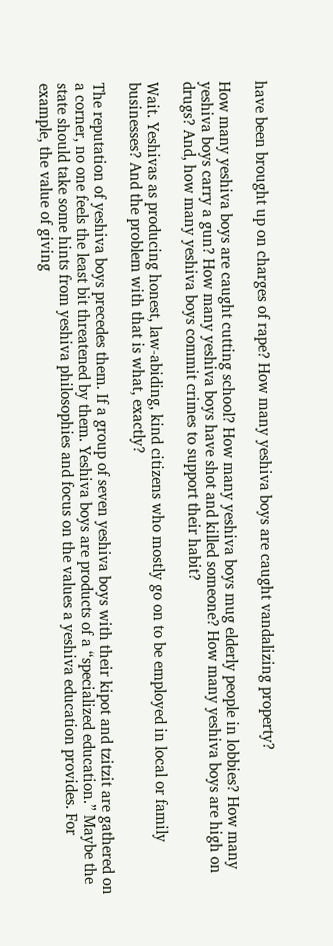have been brought up on charges of rape? How many yeshiva boys are caught vandalizing property?

How many yeshiva boys are caught cutting school? How many yeshiva boys mug elderly people in lobbies? How many yeshiva boys carry a gun? How many yeshiva boys have shot and killed someone? How many yeshiva boys are high on drugs? And, how many yeshiva boys commit crimes to support their habit?

Wait. Yeshivas as producing honest, law-abiding, kind citizens who mostly go on to be employed in local or family businesses? And the problem with that is what, exactly?

The reputation of yeshiva boys precedes them. If a group of seven yeshiva boys with their kipot and tzitzit are gathered on a corner, no one feels the least bit threatened by them. Yeshiva boys are products of a “specialized education.” Maybe the state should take some hints from yeshiva philosophies and focus on the values a yeshiva education provides. For example, the value of giving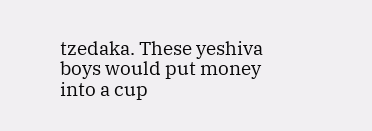tzedaka. These yeshiva boys would put money into a cup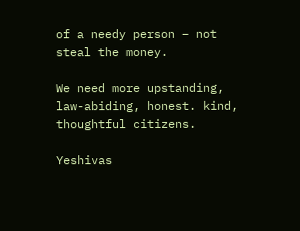of a needy person – not steal the money.

We need more upstanding, law-abiding, honest. kind, thoughtful citizens.

Yeshivas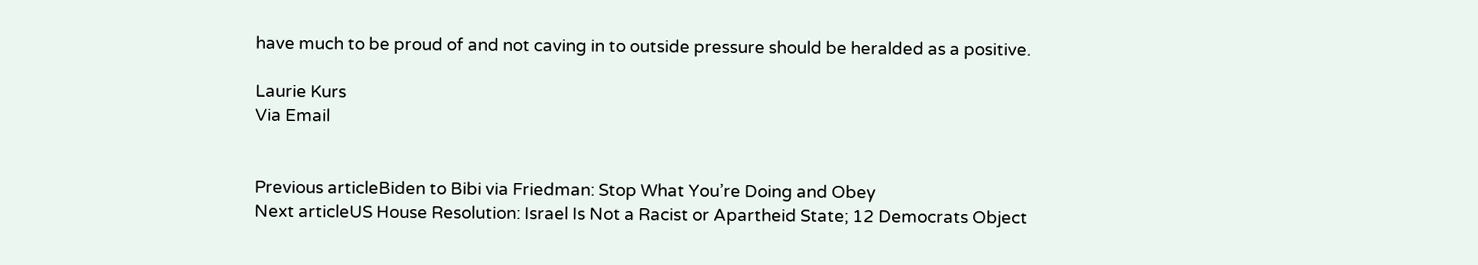have much to be proud of and not caving in to outside pressure should be heralded as a positive.

Laurie Kurs
Via Email


Previous articleBiden to Bibi via Friedman: Stop What You’re Doing and Obey
Next articleUS House Resolution: Israel Is Not a Racist or Apartheid State; 12 Democrats Object